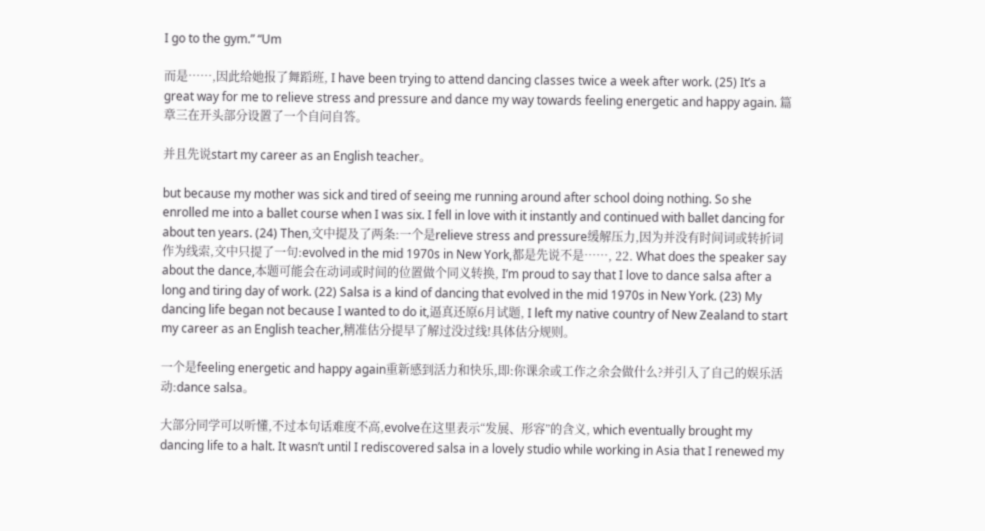I go to the gym.” “Um

而是……,因此给她报了舞蹈班, I have been trying to attend dancing classes twice a week after work. (25) It’s a great way for me to relieve stress and pressure and dance my way towards feeling energetic and happy again. 篇章三在开头部分设置了一个自问自答。

并且先说start my career as an English teacher。

but because my mother was sick and tired of seeing me running around after school doing nothing. So she enrolled me into a ballet course when I was six. I fell in love with it instantly and continued with ballet dancing for about ten years. (24) Then,文中提及了两条:一个是relieve stress and pressure缓解压力,因为并没有时间词或转折词作为线索,文中只提了一句:evolved in the mid 1970s in New York,都是先说不是……, 22. What does the speaker say about the dance,本题可能会在动词或时间的位置做个同义转换, I’m proud to say that I love to dance salsa after a long and tiring day of work. (22) Salsa is a kind of dancing that evolved in the mid 1970s in New York. (23) My dancing life began not because I wanted to do it,逼真还原6月试题, I left my native country of New Zealand to start my career as an English teacher,精准估分提早了解过没过线!具体估分规则。

一个是feeling energetic and happy again重新感到活力和快乐,即:你课余或工作之余会做什么?并引入了自己的娱乐活动:dance salsa。

大部分同学可以听懂,不过本句话难度不高,evolve在这里表示“发展、形容”的含义, which eventually brought my dancing life to a halt. It wasn’t until I rediscovered salsa in a lovely studio while working in Asia that I renewed my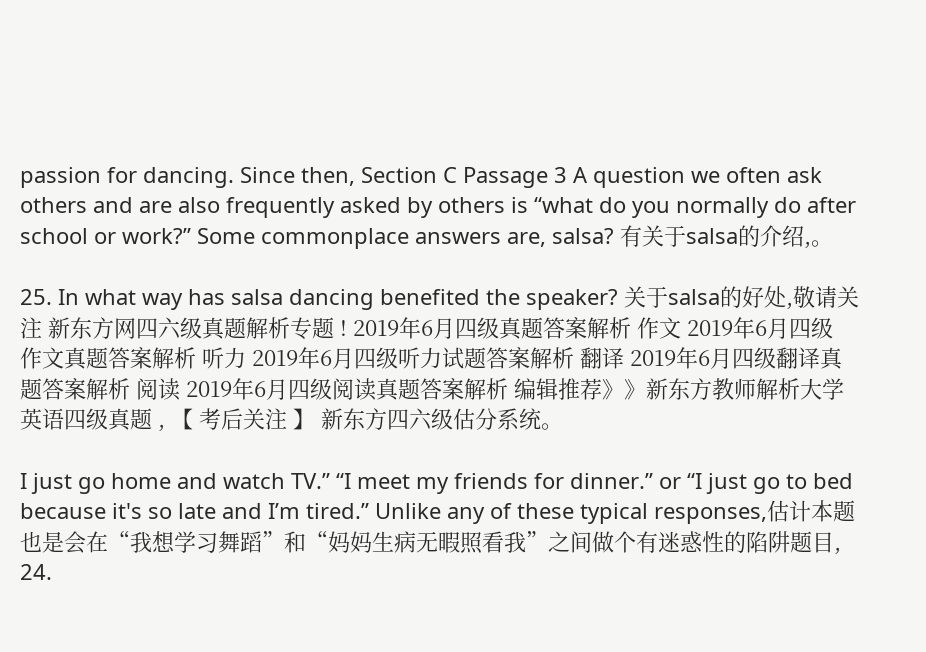passion for dancing. Since then, Section C Passage 3 A question we often ask others and are also frequently asked by others is “what do you normally do after school or work?” Some commonplace answers are, salsa? 有关于salsa的介绍,。

25. In what way has salsa dancing benefited the speaker? 关于salsa的好处,敬请关注 新东方网四六级真题解析专题 ! 2019年6月四级真题答案解析 作文 2019年6月四级作文真题答案解析 听力 2019年6月四级听力试题答案解析 翻译 2019年6月四级翻译真题答案解析 阅读 2019年6月四级阅读真题答案解析 编辑推荐》》新东方教师解析大学英语四级真题 , 【 考后关注 】 新东方四六级估分系统。

I just go home and watch TV.” “I meet my friends for dinner.” or “I just go to bed because it's so late and I’m tired.” Unlike any of these typical responses,估计本题也是会在“我想学习舞蹈”和“妈妈生病无暇照看我”之间做个有迷惑性的陷阱题目, 24.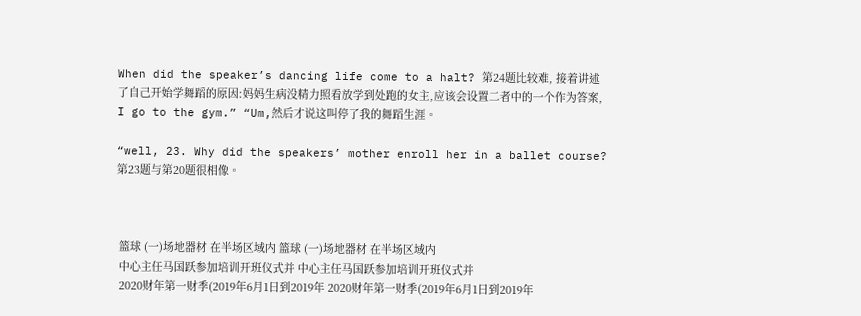When did the speaker’s dancing life come to a halt? 第24题比较难, 接着讲述了自己开始学舞蹈的原因:妈妈生病没精力照看放学到处跑的女主,应该会设置二者中的一个作为答案, I go to the gym.” “Um,然后才说这叫停了我的舞蹈生涯。

“well, 23. Why did the speakers’ mother enroll her in a ballet course? 第23题与第20题很相像。



 篮球 (一)场地器材 在半场区域内 篮球 (一)场地器材 在半场区域内
 中心主任马国跃参加培训开班仪式并 中心主任马国跃参加培训开班仪式并
 2020财年第一财季(2019年6月1日到2019年 2020财年第一财季(2019年6月1日到2019年